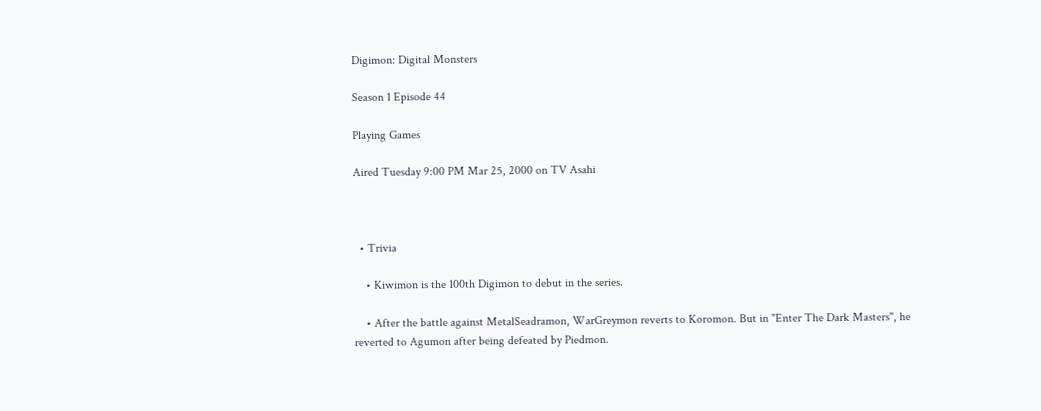Digimon: Digital Monsters

Season 1 Episode 44

Playing Games

Aired Tuesday 9:00 PM Mar 25, 2000 on TV Asahi



  • Trivia

    • Kiwimon is the 100th Digimon to debut in the series.

    • After the battle against MetalSeadramon, WarGreymon reverts to Koromon. But in "Enter The Dark Masters", he reverted to Agumon after being defeated by Piedmon.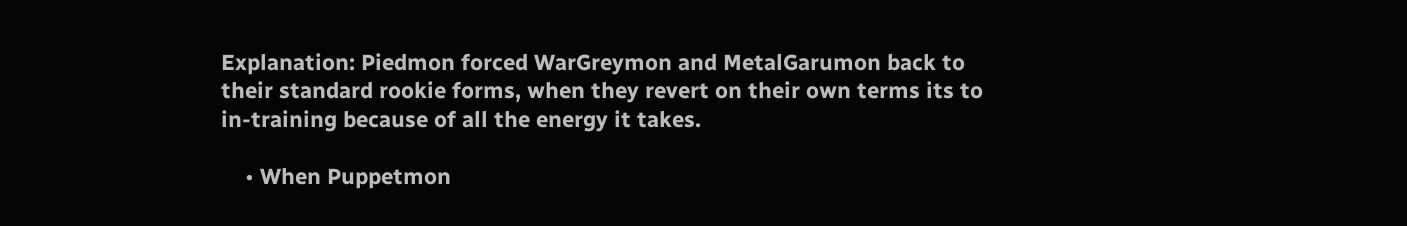Explanation: Piedmon forced WarGreymon and MetalGarumon back to their standard rookie forms, when they revert on their own terms its to in-training because of all the energy it takes.

    • When Puppetmon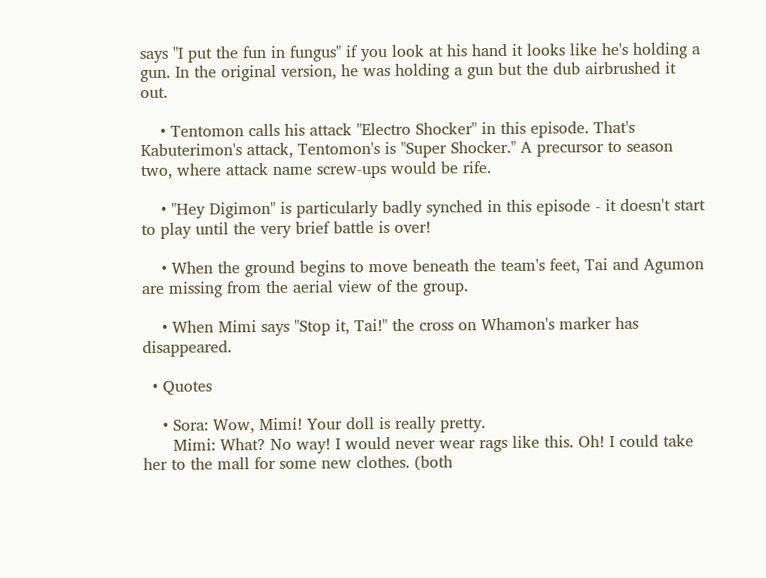says "I put the fun in fungus" if you look at his hand it looks like he's holding a gun. In the original version, he was holding a gun but the dub airbrushed it out.

    • Tentomon calls his attack "Electro Shocker" in this episode. That's Kabuterimon's attack, Tentomon's is "Super Shocker." A precursor to season two, where attack name screw-ups would be rife.

    • "Hey Digimon" is particularly badly synched in this episode - it doesn't start to play until the very brief battle is over!

    • When the ground begins to move beneath the team's feet, Tai and Agumon are missing from the aerial view of the group.

    • When Mimi says "Stop it, Tai!" the cross on Whamon's marker has disappeared.

  • Quotes

    • Sora: Wow, Mimi! Your doll is really pretty.
      Mimi: What? No way! I would never wear rags like this. Oh! I could take her to the mall for some new clothes. (both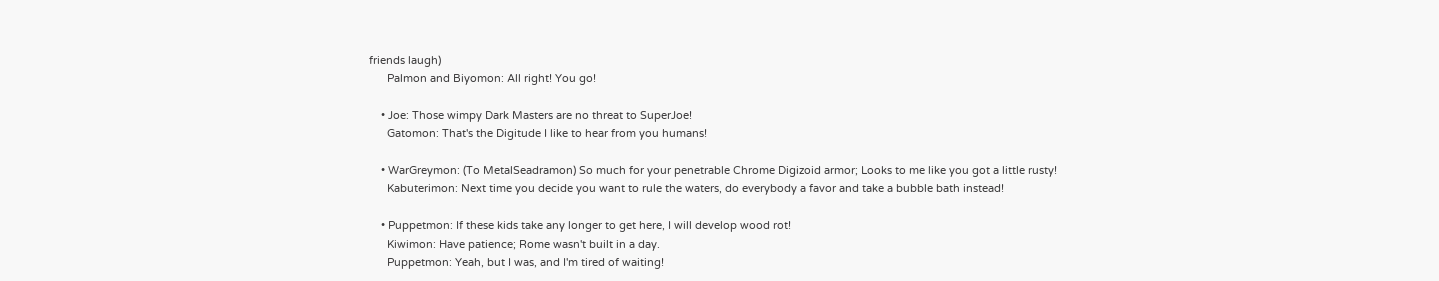friends laugh)
      Palmon and Biyomon: All right! You go!

    • Joe: Those wimpy Dark Masters are no threat to SuperJoe!
      Gatomon: That's the Digitude I like to hear from you humans!

    • WarGreymon: (To MetalSeadramon) So much for your penetrable Chrome Digizoid armor; Looks to me like you got a little rusty!
      Kabuterimon: Next time you decide you want to rule the waters, do everybody a favor and take a bubble bath instead!

    • Puppetmon: If these kids take any longer to get here, I will develop wood rot!
      Kiwimon: Have patience; Rome wasn't built in a day.
      Puppetmon: Yeah, but I was, and I'm tired of waiting!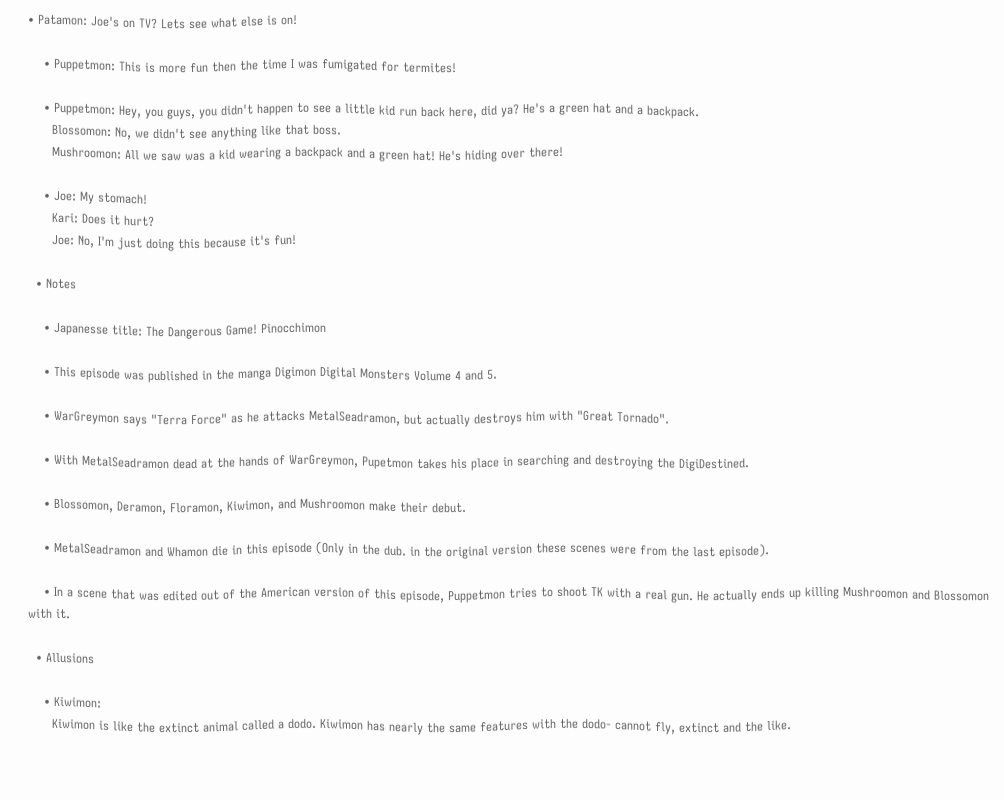• Patamon: Joe's on TV? Lets see what else is on!

    • Puppetmon: This is more fun then the time I was fumigated for termites!

    • Puppetmon: Hey, you guys, you didn't happen to see a little kid run back here, did ya? He's a green hat and a backpack.
      Blossomon: No, we didn't see anything like that boss.
      Mushroomon: All we saw was a kid wearing a backpack and a green hat! He's hiding over there!

    • Joe: My stomach!
      Kari: Does it hurt?
      Joe: No, I'm just doing this because it's fun!

  • Notes

    • Japanesse title: The Dangerous Game! Pinocchimon

    • This episode was published in the manga Digimon Digital Monsters Volume 4 and 5.

    • WarGreymon says "Terra Force" as he attacks MetalSeadramon, but actually destroys him with "Great Tornado".

    • With MetalSeadramon dead at the hands of WarGreymon, Pupetmon takes his place in searching and destroying the DigiDestined.

    • Blossomon, Deramon, Floramon, Kiwimon, and Mushroomon make their debut.

    • MetalSeadramon and Whamon die in this episode (Only in the dub. in the original version these scenes were from the last episode).

    • In a scene that was edited out of the American version of this episode, Puppetmon tries to shoot TK with a real gun. He actually ends up killing Mushroomon and Blossomon with it.

  • Allusions

    • Kiwimon:
      Kiwimon is like the extinct animal called a dodo. Kiwimon has nearly the same features with the dodo- cannot fly, extinct and the like.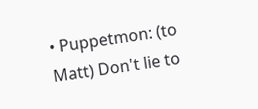• Puppetmon: (to Matt) Don't lie to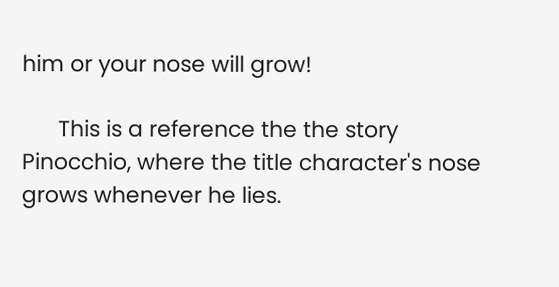him or your nose will grow!

      This is a reference the the story Pinocchio, where the title character's nose grows whenever he lies.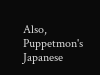Also, Puppetmon's Japanese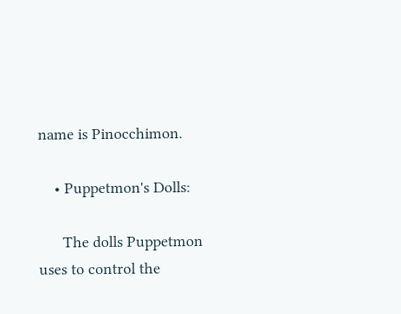name is Pinocchimon.

    • Puppetmon's Dolls:

      The dolls Puppetmon uses to control the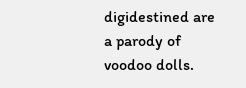digidestined are a parody of voodoo dolls.